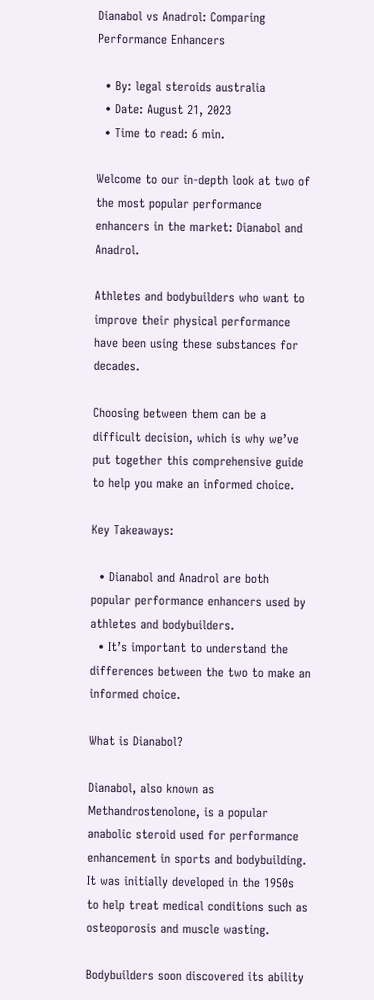Dianabol vs Anadrol: Comparing Performance Enhancers

  • By: legal steroids australia
  • Date: August 21, 2023
  • Time to read: 6 min.

Welcome to our in-depth look at two of the most popular performance enhancers in the market: Dianabol and Anadrol.

Athletes and bodybuilders who want to improve their physical performance have been using these substances for decades.

Choosing between them can be a difficult decision, which is why we’ve put together this comprehensive guide to help you make an informed choice.

Key Takeaways:

  • Dianabol and Anadrol are both popular performance enhancers used by athletes and bodybuilders.
  • It’s important to understand the differences between the two to make an informed choice.

What is Dianabol?

Dianabol, also known as Methandrostenolone, is a popular anabolic steroid used for performance enhancement in sports and bodybuilding. It was initially developed in the 1950s to help treat medical conditions such as osteoporosis and muscle wasting.

Bodybuilders soon discovered its ability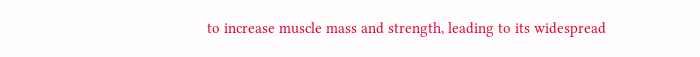to increase muscle mass and strength, leading to its widespread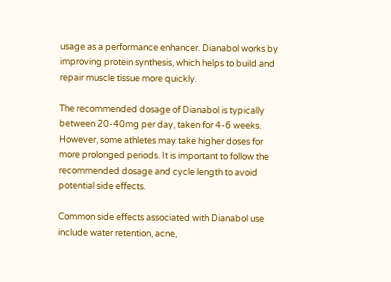usage as a performance enhancer. Dianabol works by improving protein synthesis, which helps to build and repair muscle tissue more quickly.

The recommended dosage of Dianabol is typically between 20-40mg per day, taken for 4-6 weeks. However, some athletes may take higher doses for more prolonged periods. It is important to follow the recommended dosage and cycle length to avoid potential side effects.

Common side effects associated with Dianabol use include water retention, acne,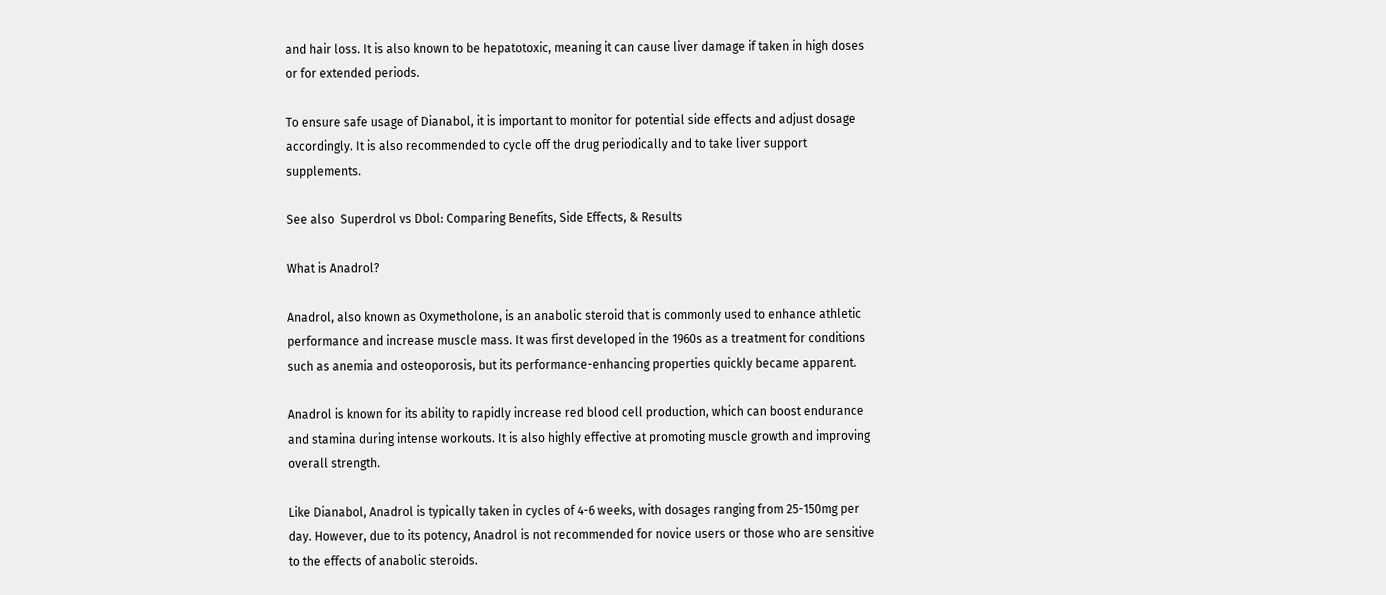and hair loss. It is also known to be hepatotoxic, meaning it can cause liver damage if taken in high doses or for extended periods.

To ensure safe usage of Dianabol, it is important to monitor for potential side effects and adjust dosage accordingly. It is also recommended to cycle off the drug periodically and to take liver support supplements.

See also  Superdrol vs Dbol: Comparing Benefits, Side Effects, & Results

What is Anadrol?

Anadrol, also known as Oxymetholone, is an anabolic steroid that is commonly used to enhance athletic performance and increase muscle mass. It was first developed in the 1960s as a treatment for conditions such as anemia and osteoporosis, but its performance-enhancing properties quickly became apparent.

Anadrol is known for its ability to rapidly increase red blood cell production, which can boost endurance and stamina during intense workouts. It is also highly effective at promoting muscle growth and improving overall strength.

Like Dianabol, Anadrol is typically taken in cycles of 4-6 weeks, with dosages ranging from 25-150mg per day. However, due to its potency, Anadrol is not recommended for novice users or those who are sensitive to the effects of anabolic steroids.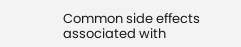Common side effects associated with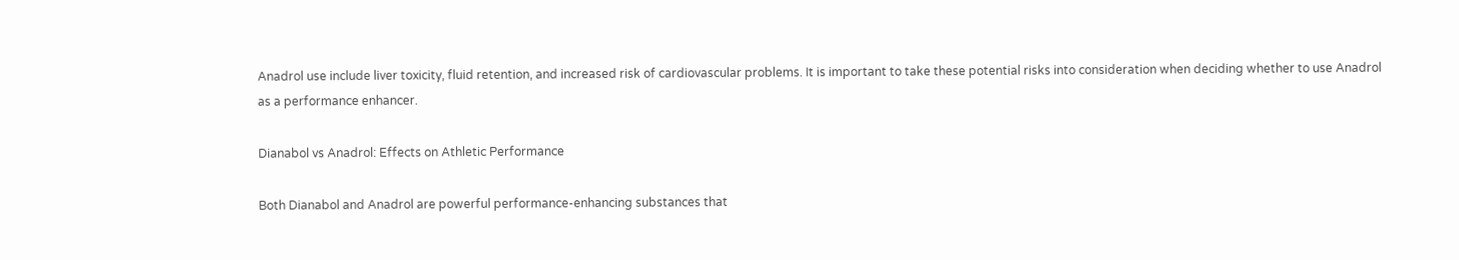Anadrol use include liver toxicity, fluid retention, and increased risk of cardiovascular problems. It is important to take these potential risks into consideration when deciding whether to use Anadrol as a performance enhancer.

Dianabol vs Anadrol: Effects on Athletic Performance

Both Dianabol and Anadrol are powerful performance-enhancing substances that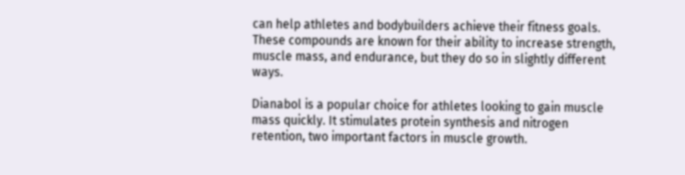can help athletes and bodybuilders achieve their fitness goals. These compounds are known for their ability to increase strength, muscle mass, and endurance, but they do so in slightly different ways.

Dianabol is a popular choice for athletes looking to gain muscle mass quickly. It stimulates protein synthesis and nitrogen retention, two important factors in muscle growth.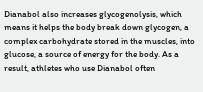Dianabol also increases glycogenolysis, which means it helps the body break down glycogen, a complex carbohydrate stored in the muscles, into glucose, a source of energy for the body. As a result, athletes who use Dianabol often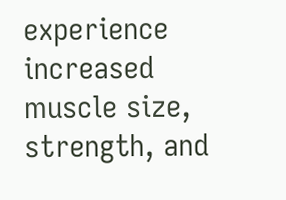experience increased muscle size, strength, and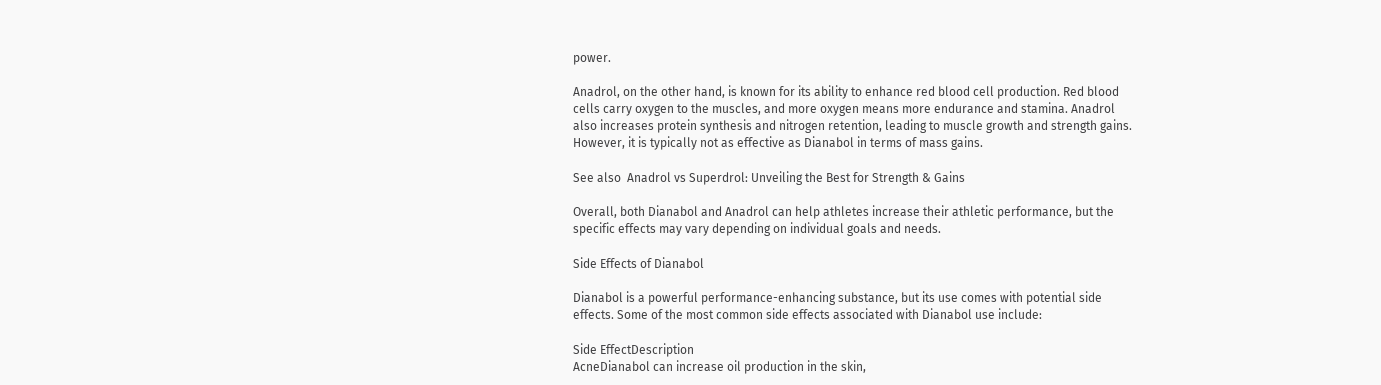power.

Anadrol, on the other hand, is known for its ability to enhance red blood cell production. Red blood cells carry oxygen to the muscles, and more oxygen means more endurance and stamina. Anadrol also increases protein synthesis and nitrogen retention, leading to muscle growth and strength gains. However, it is typically not as effective as Dianabol in terms of mass gains.

See also  Anadrol vs Superdrol: Unveiling the Best for Strength & Gains

Overall, both Dianabol and Anadrol can help athletes increase their athletic performance, but the specific effects may vary depending on individual goals and needs.

Side Effects of Dianabol

Dianabol is a powerful performance-enhancing substance, but its use comes with potential side effects. Some of the most common side effects associated with Dianabol use include:

Side EffectDescription
AcneDianabol can increase oil production in the skin,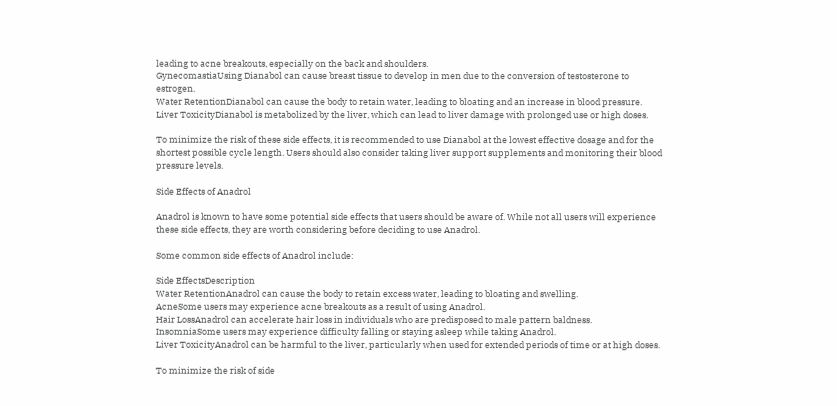leading to acne breakouts, especially on the back and shoulders.
GynecomastiaUsing Dianabol can cause breast tissue to develop in men due to the conversion of testosterone to estrogen.
Water RetentionDianabol can cause the body to retain water, leading to bloating and an increase in blood pressure.
Liver ToxicityDianabol is metabolized by the liver, which can lead to liver damage with prolonged use or high doses.

To minimize the risk of these side effects, it is recommended to use Dianabol at the lowest effective dosage and for the shortest possible cycle length. Users should also consider taking liver support supplements and monitoring their blood pressure levels.

Side Effects of Anadrol

Anadrol is known to have some potential side effects that users should be aware of. While not all users will experience these side effects, they are worth considering before deciding to use Anadrol.

Some common side effects of Anadrol include:

Side EffectsDescription
Water RetentionAnadrol can cause the body to retain excess water, leading to bloating and swelling.
AcneSome users may experience acne breakouts as a result of using Anadrol.
Hair LossAnadrol can accelerate hair loss in individuals who are predisposed to male pattern baldness.
InsomniaSome users may experience difficulty falling or staying asleep while taking Anadrol.
Liver ToxicityAnadrol can be harmful to the liver, particularly when used for extended periods of time or at high doses.

To minimize the risk of side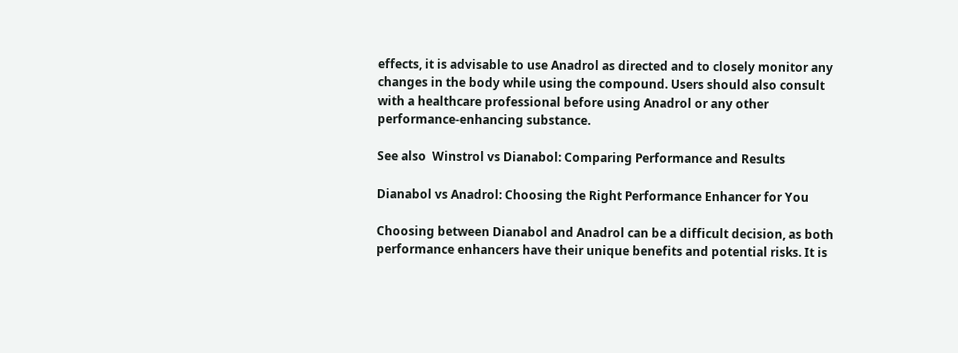effects, it is advisable to use Anadrol as directed and to closely monitor any changes in the body while using the compound. Users should also consult with a healthcare professional before using Anadrol or any other performance-enhancing substance.

See also  Winstrol vs Dianabol: Comparing Performance and Results

Dianabol vs Anadrol: Choosing the Right Performance Enhancer for You

Choosing between Dianabol and Anadrol can be a difficult decision, as both performance enhancers have their unique benefits and potential risks. It is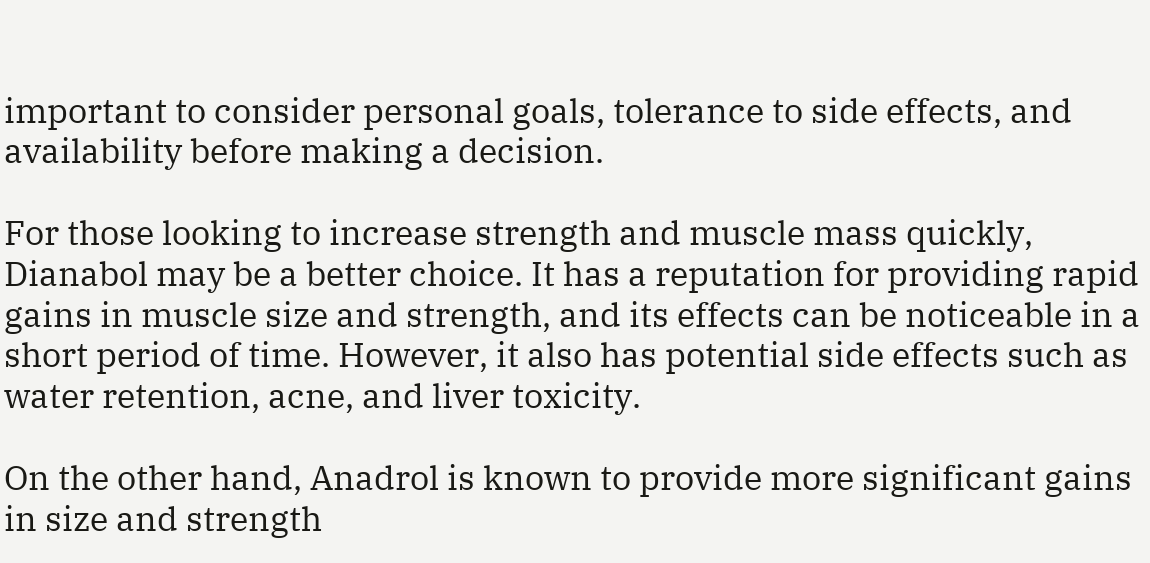important to consider personal goals, tolerance to side effects, and availability before making a decision.

For those looking to increase strength and muscle mass quickly, Dianabol may be a better choice. It has a reputation for providing rapid gains in muscle size and strength, and its effects can be noticeable in a short period of time. However, it also has potential side effects such as water retention, acne, and liver toxicity.

On the other hand, Anadrol is known to provide more significant gains in size and strength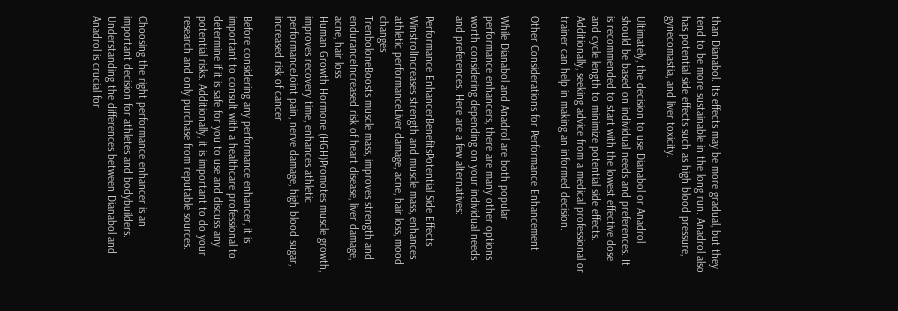than Dianabol. Its effects may be more gradual, but they tend to be more sustainable in the long run. Anadrol also has potential side effects such as high blood pressure, gynecomastia, and liver toxicity.

Ultimately, the decision to use Dianabol or Anadrol should be based on individual needs and preferences. It is recommended to start with the lowest effective dose and cycle length to minimize potential side effects. Additionally, seeking advice from a medical professional or trainer can help in making an informed decision.

Other Considerations for Performance Enhancement

While Dianabol and Anadrol are both popular performance enhancers, there are many other options worth considering depending on your individual needs and preferences. Here are a few alternatives:

Performance EnhancerBenefitsPotential Side Effects
WinstrolIncreases strength and muscle mass, enhances athletic performanceLiver damage, acne, hair loss, mood changes
TrenboloneBoosts muscle mass, improves strength and enduranceIncreased risk of heart disease, liver damage, acne, hair loss
Human Growth Hormone (HGH)Promotes muscle growth, improves recovery time, enhances athletic performanceJoint pain, nerve damage, high blood sugar, increased risk of cancer

Before considering any performance enhancer, it is important to consult with a healthcare professional to determine if it is safe for you to use and discuss any potential risks. Additionally, it is important to do your research and only purchase from reputable sources.


Choosing the right performance enhancer is an important decision for athletes and bodybuilders. Understanding the differences between Dianabol and Anadrol is crucial for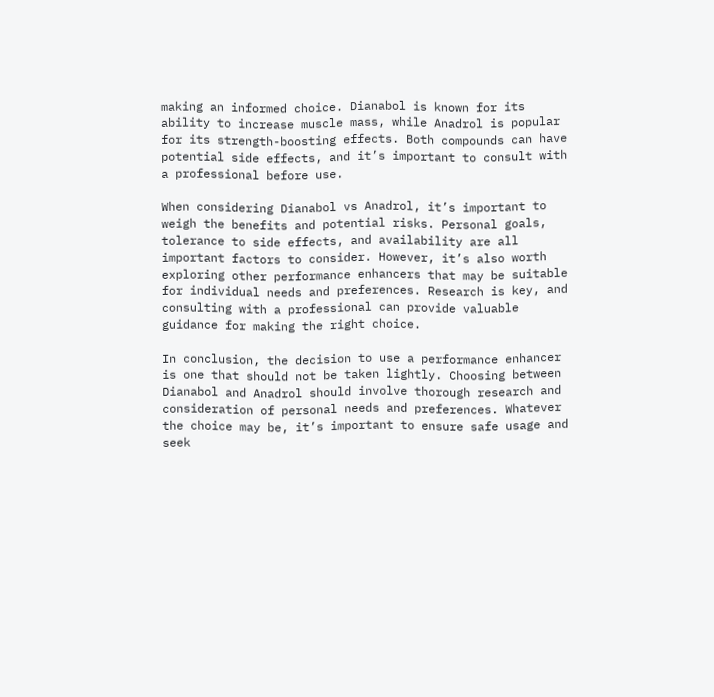making an informed choice. Dianabol is known for its ability to increase muscle mass, while Anadrol is popular for its strength-boosting effects. Both compounds can have potential side effects, and it’s important to consult with a professional before use.

When considering Dianabol vs Anadrol, it’s important to weigh the benefits and potential risks. Personal goals, tolerance to side effects, and availability are all important factors to consider. However, it’s also worth exploring other performance enhancers that may be suitable for individual needs and preferences. Research is key, and consulting with a professional can provide valuable guidance for making the right choice.

In conclusion, the decision to use a performance enhancer is one that should not be taken lightly. Choosing between Dianabol and Anadrol should involve thorough research and consideration of personal needs and preferences. Whatever the choice may be, it’s important to ensure safe usage and seek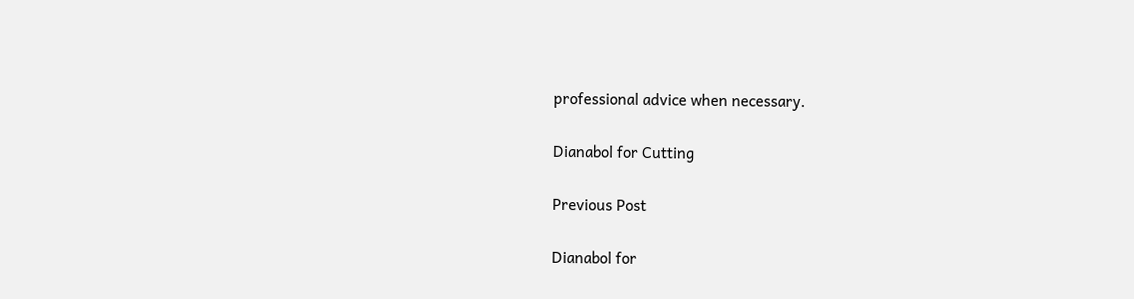professional advice when necessary.

Dianabol for Cutting

Previous Post

Dianabol for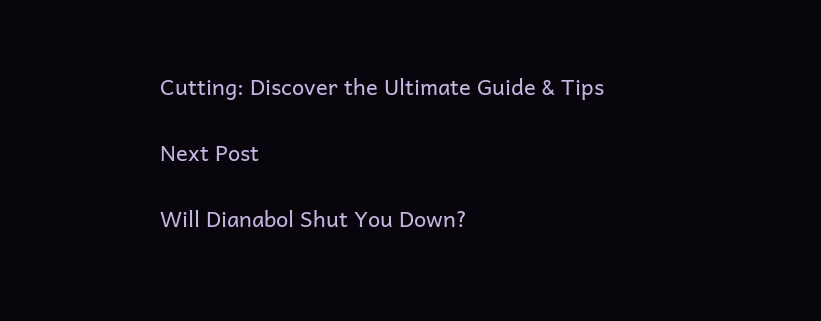Cutting: Discover the Ultimate Guide & Tips

Next Post

Will Dianabol Shut You Down?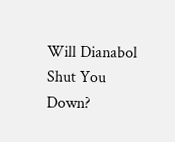Will Dianabol Shut You Down?